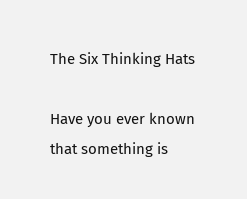The Six Thinking Hats

Have you ever known that something is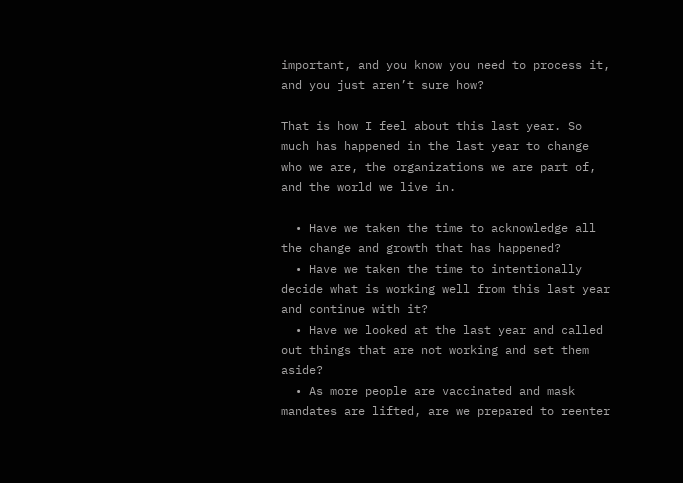important, and you know you need to process it, and you just aren’t sure how?

That is how I feel about this last year. So much has happened in the last year to change who we are, the organizations we are part of, and the world we live in.

  • Have we taken the time to acknowledge all the change and growth that has happened?
  • Have we taken the time to intentionally decide what is working well from this last year and continue with it?
  • Have we looked at the last year and called out things that are not working and set them aside?
  • As more people are vaccinated and mask mandates are lifted, are we prepared to reenter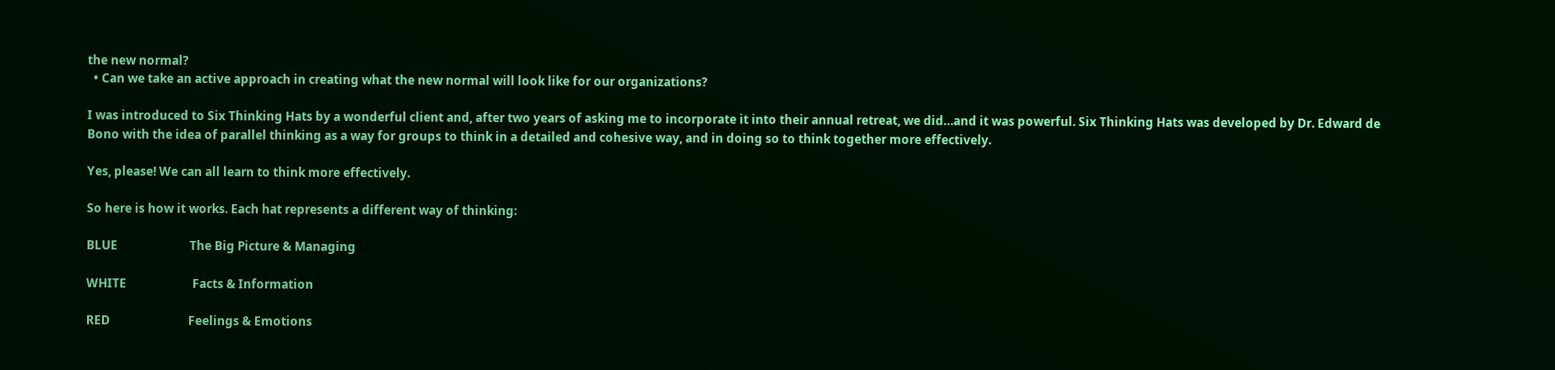the new normal?
  • Can we take an active approach in creating what the new normal will look like for our organizations?

I was introduced to Six Thinking Hats by a wonderful client and, after two years of asking me to incorporate it into their annual retreat, we did…and it was powerful. Six Thinking Hats was developed by Dr. Edward de Bono with the idea of parallel thinking as a way for groups to think in a detailed and cohesive way, and in doing so to think together more effectively.

Yes, please! We can all learn to think more effectively.

So here is how it works. Each hat represents a different way of thinking:

BLUE                        The Big Picture & Managing

WHITE                      Facts & Information

RED                          Feelings & Emotions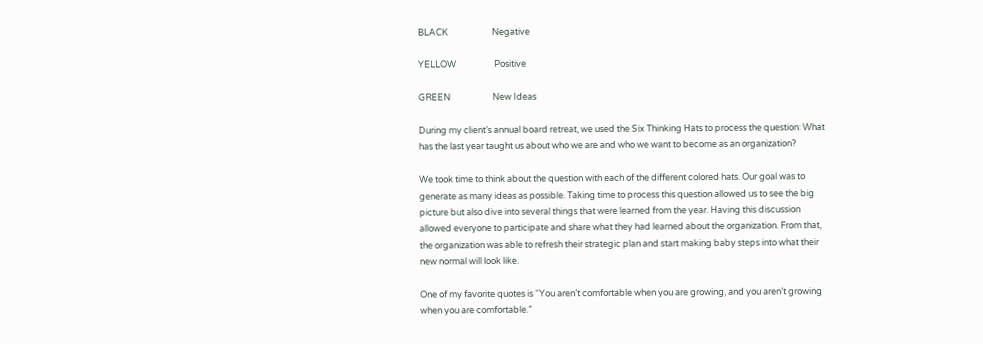BLACK                      Negative

YELLOW                   Positive

GREEN                     New Ideas

During my client’s annual board retreat, we used the Six Thinking Hats to process the question: What has the last year taught us about who we are and who we want to become as an organization?

We took time to think about the question with each of the different colored hats. Our goal was to generate as many ideas as possible. Taking time to process this question allowed us to see the big picture but also dive into several things that were learned from the year. Having this discussion allowed everyone to participate and share what they had learned about the organization. From that, the organization was able to refresh their strategic plan and start making baby steps into what their new normal will look like.

One of my favorite quotes is “You aren’t comfortable when you are growing, and you aren’t growing when you are comfortable.”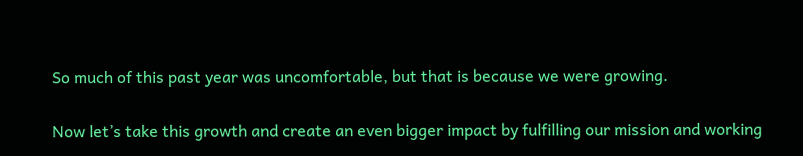So much of this past year was uncomfortable, but that is because we were growing.

Now let’s take this growth and create an even bigger impact by fulfilling our mission and working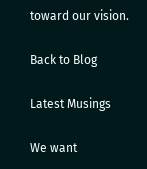toward our vision.

Back to Blog

Latest Musings

We want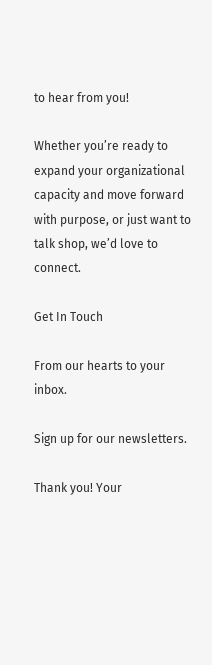to hear from you!

Whether you’re ready to expand your organizational capacity and move forward with purpose, or just want to talk shop, we’d love to connect.

Get In Touch

From our hearts to your inbox.

Sign up for our newsletters.

Thank you! Your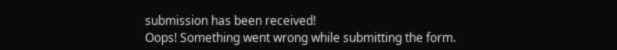submission has been received!
Oops! Something went wrong while submitting the form.